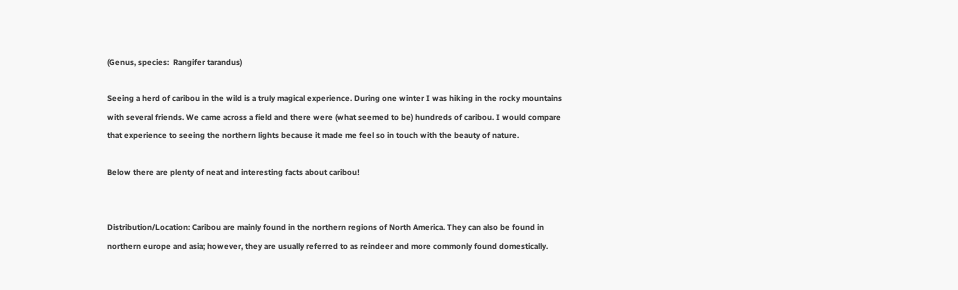(Genus, species:  Rangifer tarandus)

Seeing a herd of caribou in the wild is a truly magical experience. During one winter I was hiking in the rocky mountains with several friends. We came across a field and there were (what seemed to be) hundreds of caribou. I would compare that experience to seeing the northern lights because it made me feel so in touch with the beauty of nature.

Below there are plenty of neat and interesting facts about caribou!


Distribution/Location: Caribou are mainly found in the northern regions of North America. They can also be found in northern europe and asia; however, they are usually referred to as reindeer and more commonly found domestically.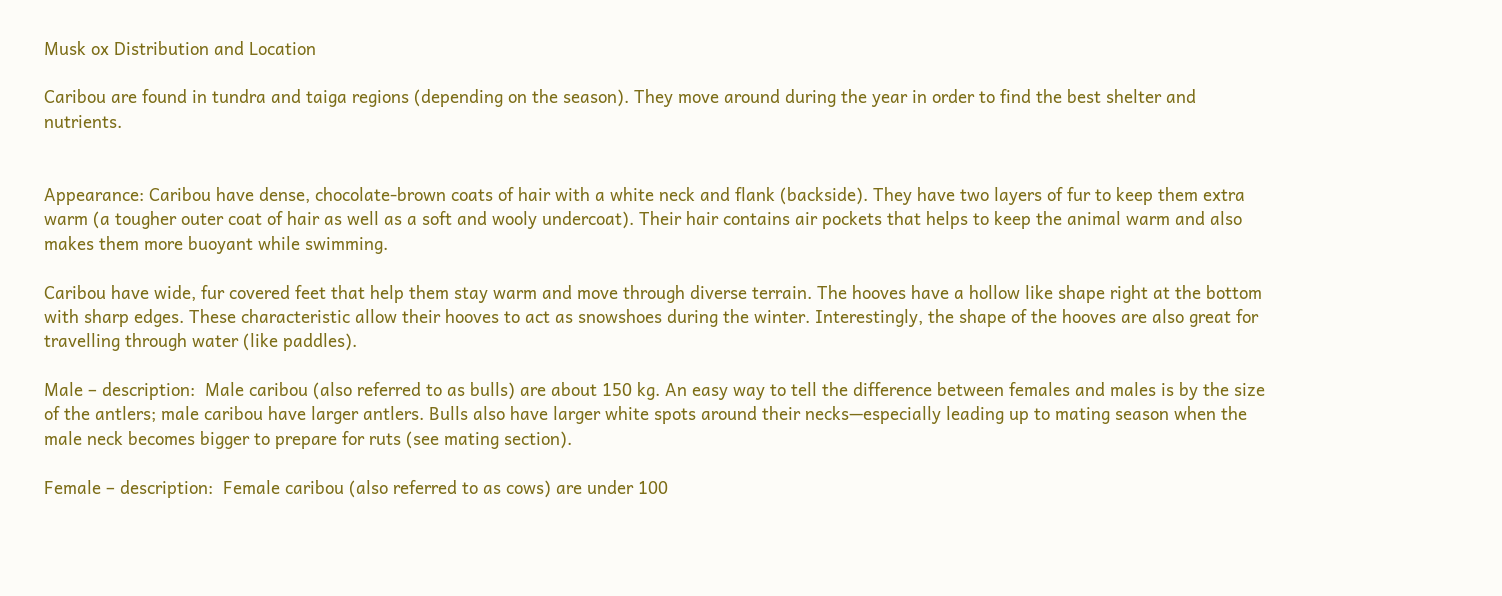Musk ox Distribution and Location

Caribou are found in tundra and taiga regions (depending on the season). They move around during the year in order to find the best shelter and nutrients.


Appearance: Caribou have dense, chocolate-brown coats of hair with a white neck and flank (backside). They have two layers of fur to keep them extra warm (a tougher outer coat of hair as well as a soft and wooly undercoat). Their hair contains air pockets that helps to keep the animal warm and also makes them more buoyant while swimming.

Caribou have wide, fur covered feet that help them stay warm and move through diverse terrain. The hooves have a hollow like shape right at the bottom with sharp edges. These characteristic allow their hooves to act as snowshoes during the winter. Interestingly, the shape of the hooves are also great for travelling through water (like paddles).

Male – description:  Male caribou (also referred to as bulls) are about 150 kg. An easy way to tell the difference between females and males is by the size of the antlers; male caribou have larger antlers. Bulls also have larger white spots around their necks—especially leading up to mating season when the male neck becomes bigger to prepare for ruts (see mating section).

Female – description:  Female caribou (also referred to as cows) are under 100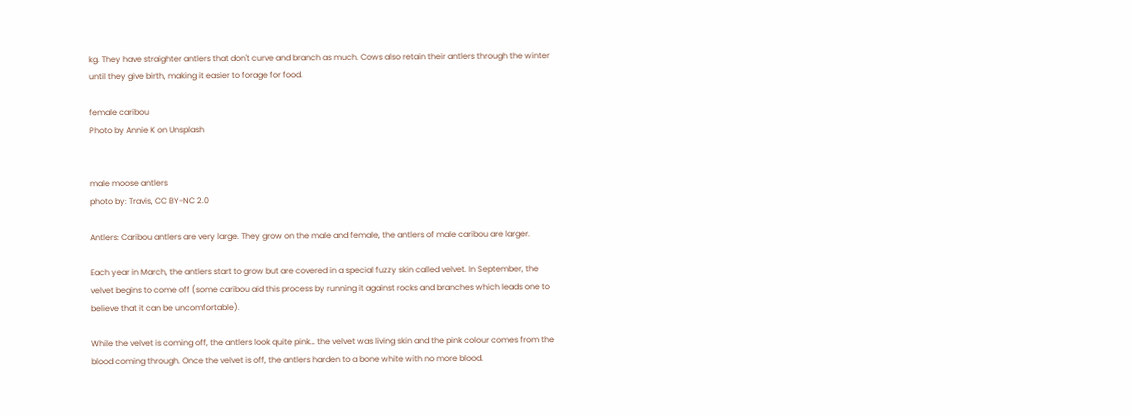kg. They have straighter antlers that don't curve and branch as much. Cows also retain their antlers through the winter until they give birth, making it easier to forage for food.

female caribou
Photo by Annie K on Unsplash


male moose antlers
photo by: Travis, CC BY-NC 2.0

Antlers: Caribou antlers are very large. They grow on the male and female, the antlers of male caribou are larger.

Each year in March, the antlers start to grow but are covered in a special fuzzy skin called velvet. In September, the velvet begins to come off (some caribou aid this process by running it against rocks and branches which leads one to believe that it can be uncomfortable).

While the velvet is coming off, the antlers look quite pink… the velvet was living skin and the pink colour comes from the blood coming through. Once the velvet is off, the antlers harden to a bone white with no more blood.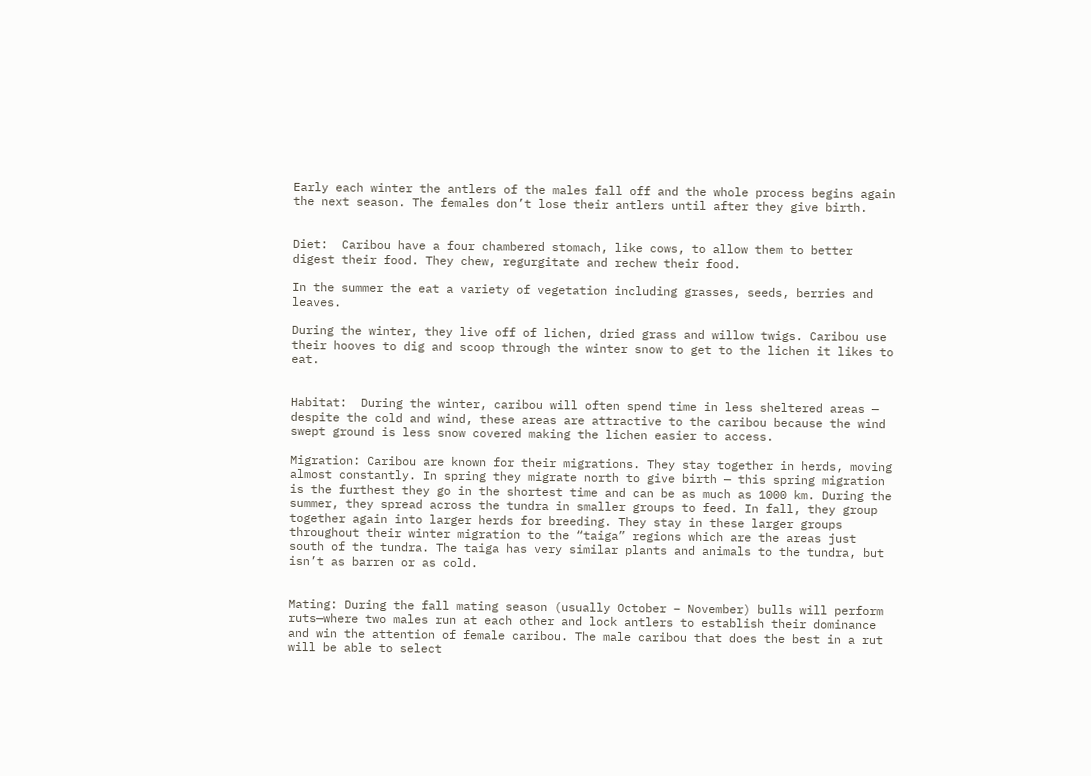Early each winter the antlers of the males fall off and the whole process begins again the next season. The females don’t lose their antlers until after they give birth.


Diet:  Caribou have a four chambered stomach, like cows, to allow them to better digest their food. They chew, regurgitate and rechew their food.

In the summer the eat a variety of vegetation including grasses, seeds, berries and leaves.

During the winter, they live off of lichen, dried grass and willow twigs. Caribou use their hooves to dig and scoop through the winter snow to get to the lichen it likes to eat.


Habitat:  During the winter, caribou will often spend time in less sheltered areas — despite the cold and wind, these areas are attractive to the caribou because the wind swept ground is less snow covered making the lichen easier to access.

Migration: Caribou are known for their migrations. They stay together in herds, moving almost constantly. In spring they migrate north to give birth — this spring migration is the furthest they go in the shortest time and can be as much as 1000 km. During the summer, they spread across the tundra in smaller groups to feed. In fall, they group together again into larger herds for breeding. They stay in these larger groups throughout their winter migration to the “taiga” regions which are the areas just south of the tundra. The taiga has very similar plants and animals to the tundra, but isn’t as barren or as cold.


Mating: During the fall mating season (usually October – November) bulls will perform ruts—where two males run at each other and lock antlers to establish their dominance and win the attention of female caribou. The male caribou that does the best in a rut will be able to select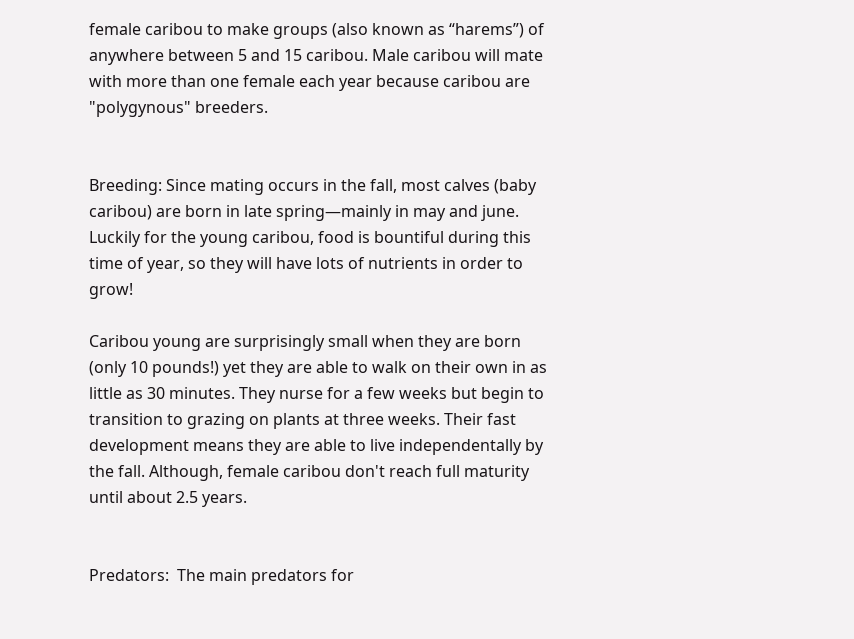female caribou to make groups (also known as “harems”) of anywhere between 5 and 15 caribou. Male caribou will mate with more than one female each year because caribou are "polygynous" breeders.


Breeding: Since mating occurs in the fall, most calves (baby caribou) are born in late spring—mainly in may and june. Luckily for the young caribou, food is bountiful during this time of year, so they will have lots of nutrients in order to grow!

Caribou young are surprisingly small when they are born (only 10 pounds!) yet they are able to walk on their own in as little as 30 minutes. They nurse for a few weeks but begin to transition to grazing on plants at three weeks. Their fast development means they are able to live independentally by the fall. Although, female caribou don't reach full maturity until about 2.5 years.


Predators:  The main predators for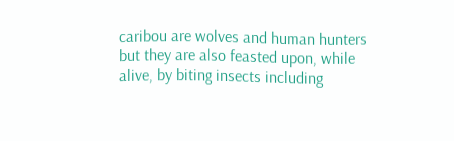caribou are wolves and human hunters but they are also feasted upon, while alive, by biting insects including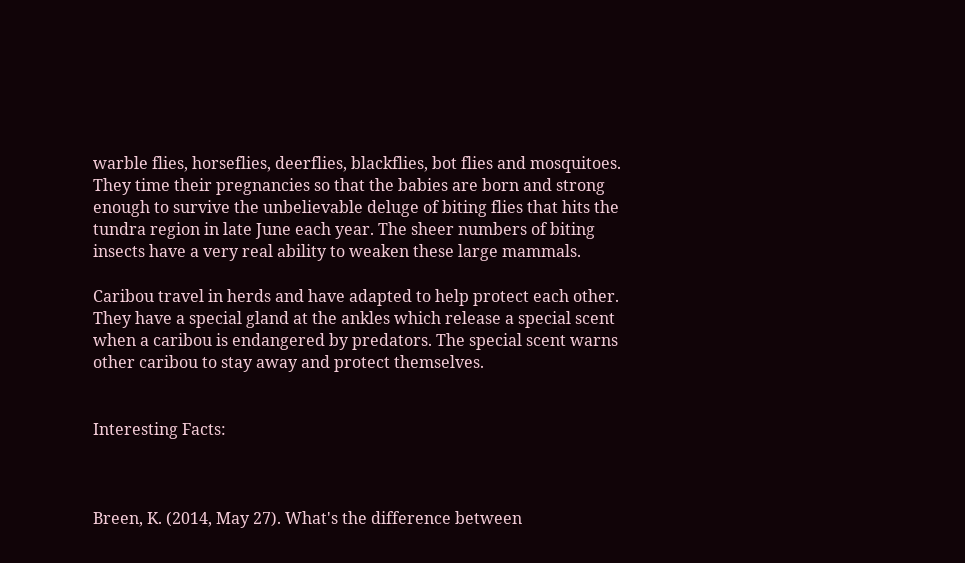warble flies, horseflies, deerflies, blackflies, bot flies and mosquitoes. They time their pregnancies so that the babies are born and strong enough to survive the unbelievable deluge of biting flies that hits the tundra region in late June each year. The sheer numbers of biting insects have a very real ability to weaken these large mammals.

Caribou travel in herds and have adapted to help protect each other. They have a special gland at the ankles which release a special scent when a caribou is endangered by predators. The special scent warns other caribou to stay away and protect themselves.


Interesting Facts:



Breen, K. (2014, May 27). What's the difference between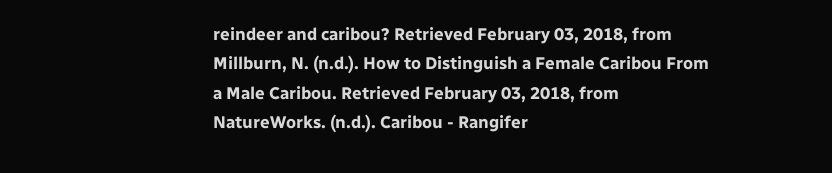reindeer and caribou? Retrieved February 03, 2018, from
Millburn, N. (n.d.). How to Distinguish a Female Caribou From a Male Caribou. Retrieved February 03, 2018, from
NatureWorks. (n.d.). Caribou - Rangifer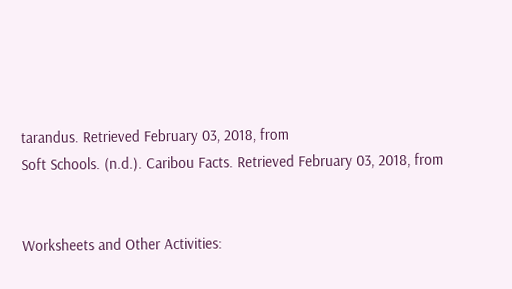tarandus. Retrieved February 03, 2018, from
Soft Schools. (n.d.). Caribou Facts. Retrieved February 03, 2018, from


Worksheets and Other Activities: